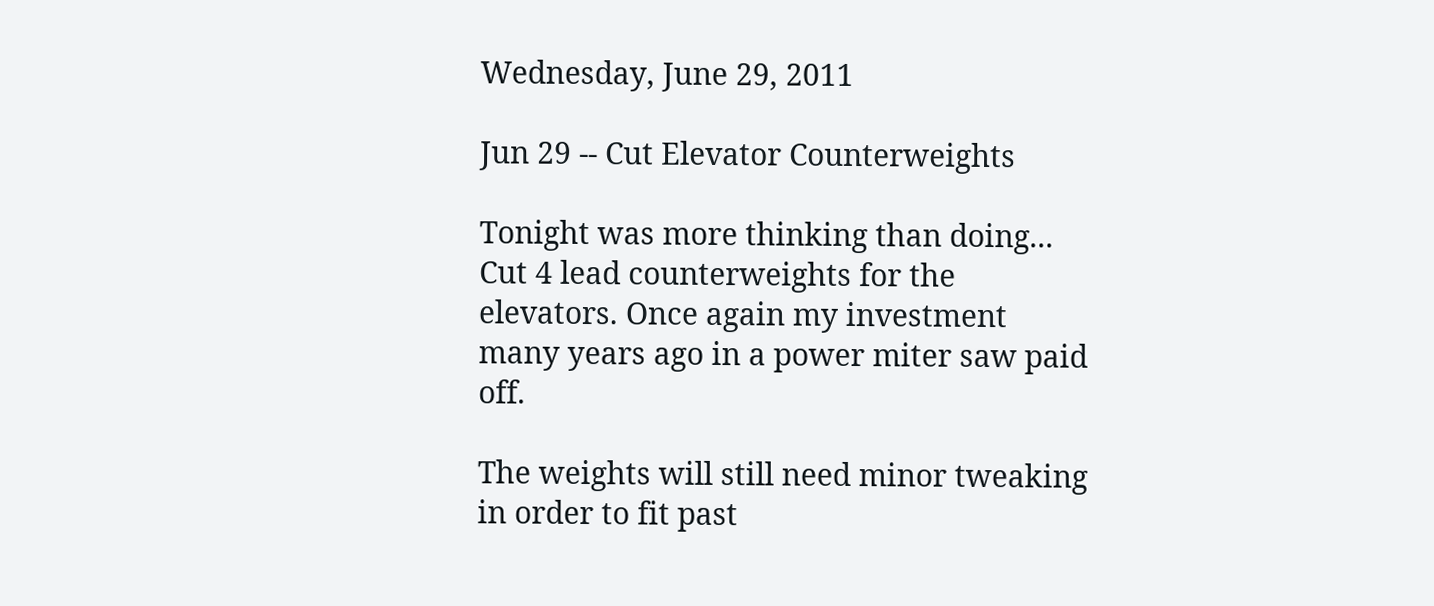Wednesday, June 29, 2011

Jun 29 -- Cut Elevator Counterweights

Tonight was more thinking than doing... Cut 4 lead counterweights for the elevators. Once again my investment many years ago in a power miter saw paid off.

The weights will still need minor tweaking in order to fit past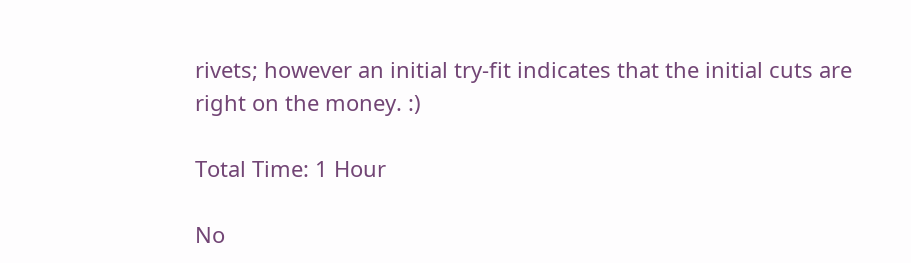rivets; however an initial try-fit indicates that the initial cuts are right on the money. :)

Total Time: 1 Hour

No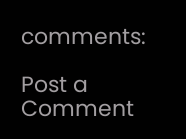comments:

Post a Comment